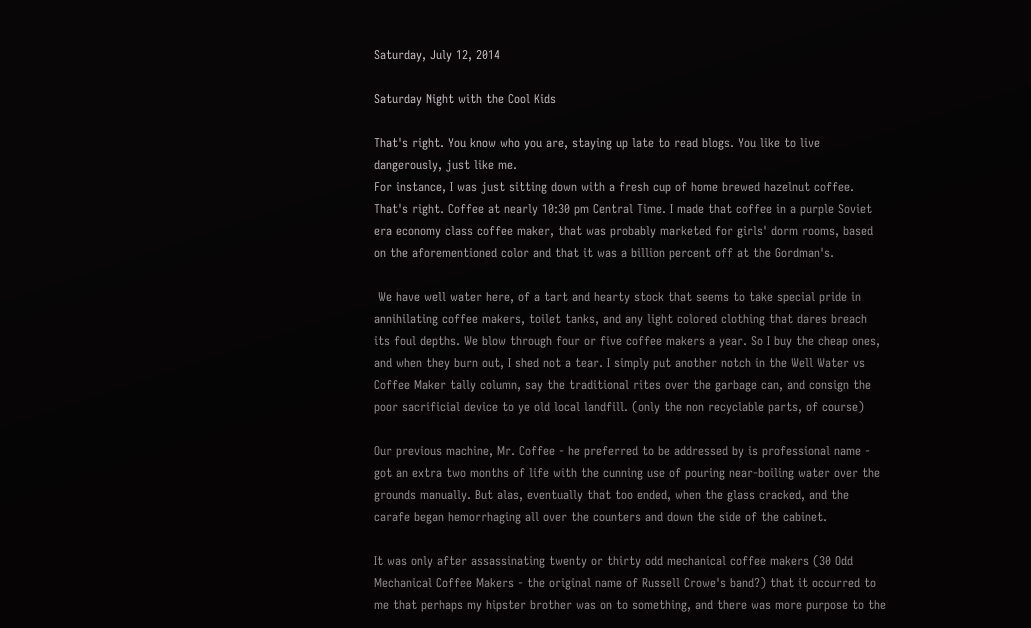Saturday, July 12, 2014

Saturday Night with the Cool Kids

That's right. You know who you are, staying up late to read blogs. You like to live dangerously, just like me.
For instance, I was just sitting down with a fresh cup of home brewed hazelnut coffee. That's right. Coffee at nearly 10:30 pm Central Time. I made that coffee in a purple Soviet era economy class coffee maker, that was probably marketed for girls' dorm rooms, based on the aforementioned color and that it was a billion percent off at the Gordman's.

 We have well water here, of a tart and hearty stock that seems to take special pride in annihilating coffee makers, toilet tanks, and any light colored clothing that dares breach its foul depths. We blow through four or five coffee makers a year. So I buy the cheap ones, and when they burn out, I shed not a tear. I simply put another notch in the Well Water vs Coffee Maker tally column, say the traditional rites over the garbage can, and consign the poor sacrificial device to ye old local landfill. (only the non recyclable parts, of course)

Our previous machine, Mr. Coffee - he preferred to be addressed by is professional name - got an extra two months of life with the cunning use of pouring near-boiling water over the grounds manually. But alas, eventually that too ended, when the glass cracked, and the carafe began hemorrhaging all over the counters and down the side of the cabinet.

It was only after assassinating twenty or thirty odd mechanical coffee makers (30 Odd Mechanical Coffee Makers - the original name of Russell Crowe's band?) that it occurred to me that perhaps my hipster brother was on to something, and there was more purpose to the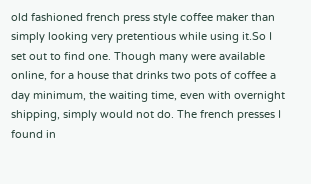old fashioned french press style coffee maker than simply looking very pretentious while using it.So I set out to find one. Though many were available online, for a house that drinks two pots of coffee a day minimum, the waiting time, even with overnight shipping, simply would not do. The french presses I found in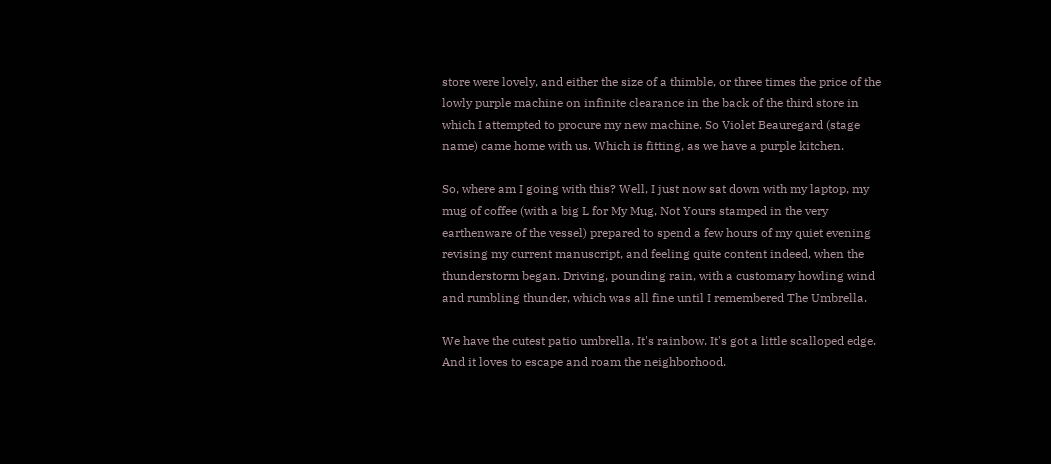store were lovely, and either the size of a thimble, or three times the price of the lowly purple machine on infinite clearance in the back of the third store in which I attempted to procure my new machine. So Violet Beauregard (stage name) came home with us. Which is fitting, as we have a purple kitchen.

So, where am I going with this? Well, I just now sat down with my laptop, my mug of coffee (with a big L for My Mug, Not Yours stamped in the very earthenware of the vessel) prepared to spend a few hours of my quiet evening revising my current manuscript, and feeling quite content indeed, when the thunderstorm began. Driving, pounding rain, with a customary howling wind and rumbling thunder, which was all fine until I remembered The Umbrella.

We have the cutest patio umbrella. It's rainbow. It's got a little scalloped edge. And it loves to escape and roam the neighborhood.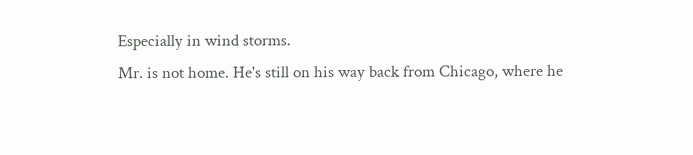Especially in wind storms.
Mr. is not home. He's still on his way back from Chicago, where he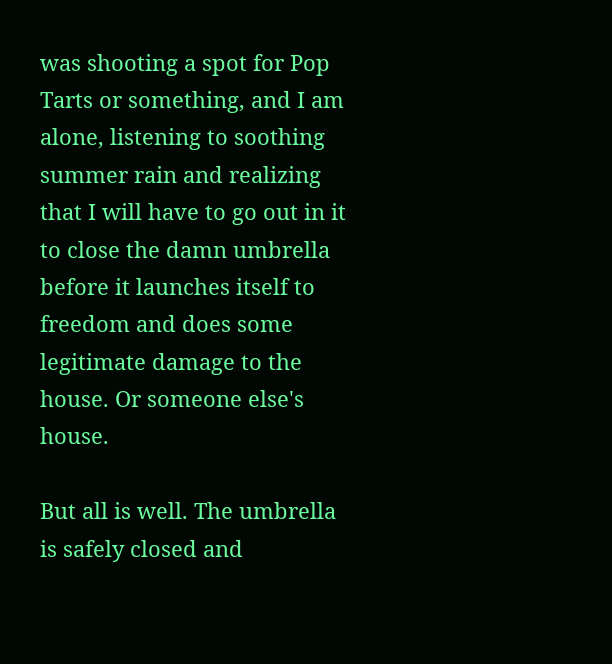was shooting a spot for Pop Tarts or something, and I am alone, listening to soothing summer rain and realizing that I will have to go out in it to close the damn umbrella before it launches itself to freedom and does some legitimate damage to the house. Or someone else's house.

But all is well. The umbrella is safely closed and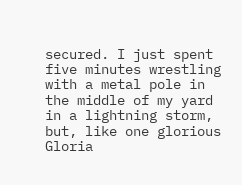secured. I just spent five minutes wrestling with a metal pole in the middle of my yard in a lightning storm, but, like one glorious Gloria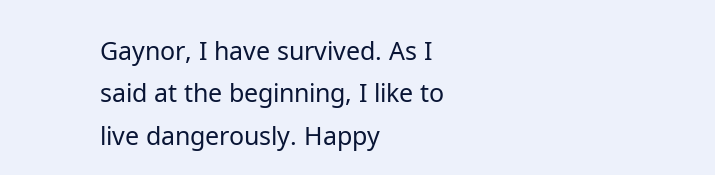Gaynor, I have survived. As I said at the beginning, I like to live dangerously. Happy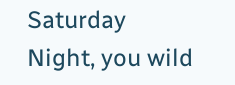Saturday Night, you wild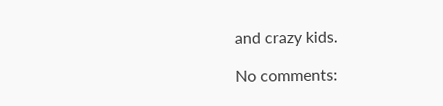and crazy kids.

No comments: